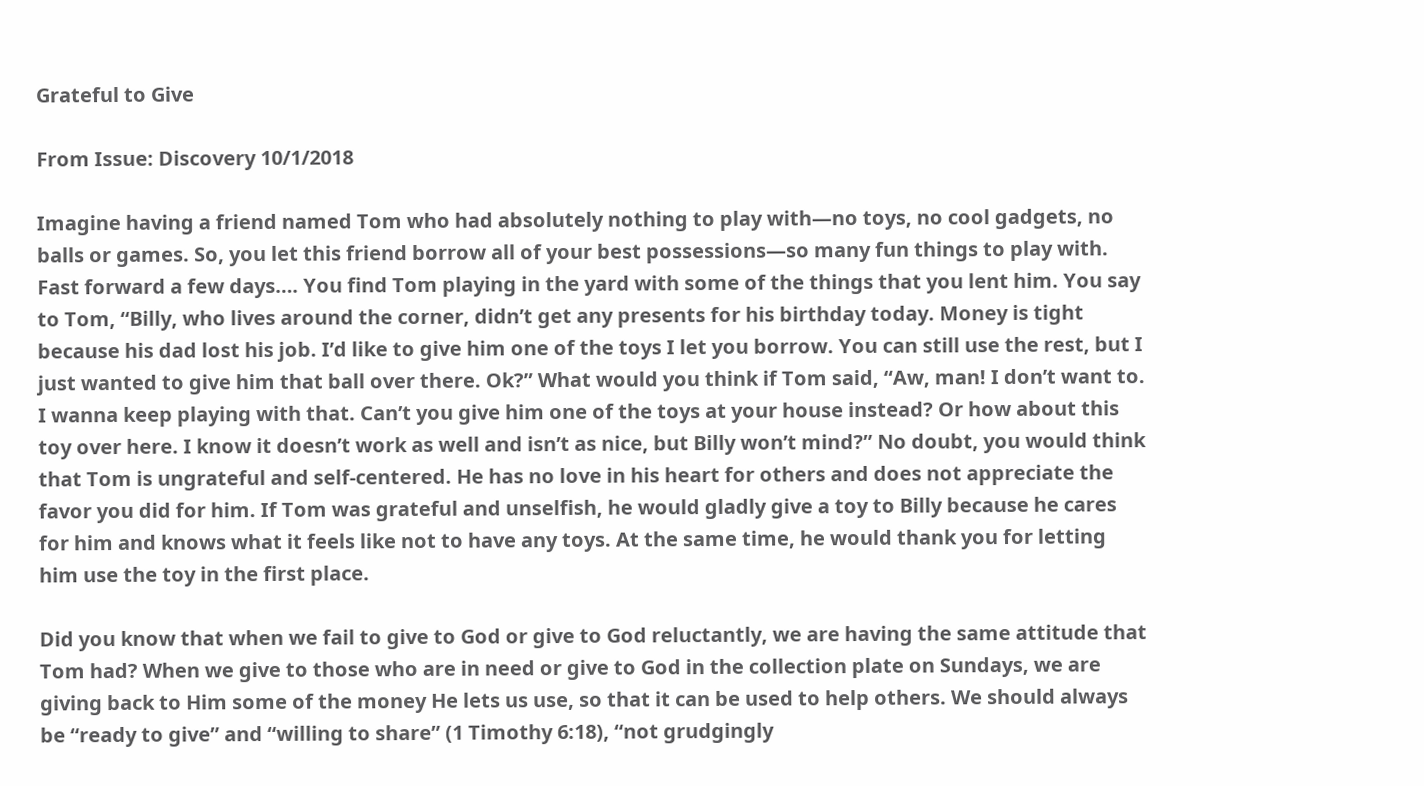Grateful to Give

From Issue: Discovery 10/1/2018

Imagine having a friend named Tom who had absolutely nothing to play with—no toys, no cool gadgets, no balls or games. So, you let this friend borrow all of your best possessions—so many fun things to play with. Fast forward a few days…. You find Tom playing in the yard with some of the things that you lent him. You say to Tom, “Billy, who lives around the corner, didn’t get any presents for his birthday today. Money is tight because his dad lost his job. I’d like to give him one of the toys I let you borrow. You can still use the rest, but I just wanted to give him that ball over there. Ok?” What would you think if Tom said, “Aw, man! I don’t want to. I wanna keep playing with that. Can’t you give him one of the toys at your house instead? Or how about this toy over here. I know it doesn’t work as well and isn’t as nice, but Billy won’t mind?” No doubt, you would think that Tom is ungrateful and self-centered. He has no love in his heart for others and does not appreciate the favor you did for him. If Tom was grateful and unselfish, he would gladly give a toy to Billy because he cares for him and knows what it feels like not to have any toys. At the same time, he would thank you for letting him use the toy in the first place.

Did you know that when we fail to give to God or give to God reluctantly, we are having the same attitude that Tom had? When we give to those who are in need or give to God in the collection plate on Sundays, we are giving back to Him some of the money He lets us use, so that it can be used to help others. We should always be “ready to give” and “willing to share” (1 Timothy 6:18), “not grudgingly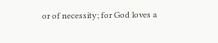or of necessity; for God loves a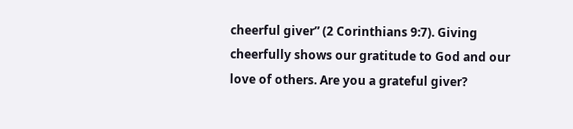cheerful giver” (2 Corinthians 9:7). Giving cheerfully shows our gratitude to God and our love of others. Are you a grateful giver?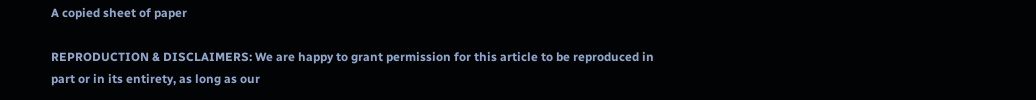A copied sheet of paper

REPRODUCTION & DISCLAIMERS: We are happy to grant permission for this article to be reproduced in part or in its entirety, as long as our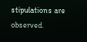stipulations are observed.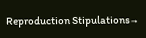Reproduction Stipulations→